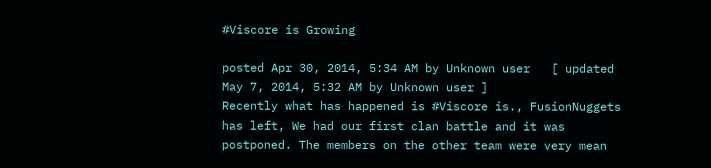#Viscore is Growing

posted Apr 30, 2014, 5:34 AM by Unknown user   [ updated May 7, 2014, 5:32 AM by Unknown user ]
Recently what has happened is #Viscore is., FusionNuggets has left, We had our first clan battle and it was postponed. The members on the other team were very mean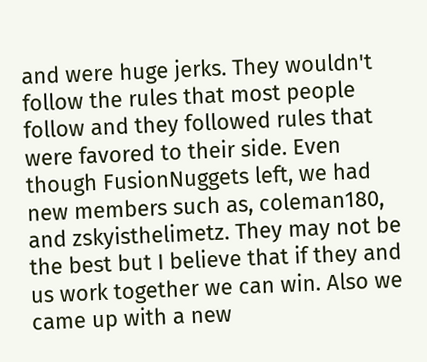and were huge jerks. They wouldn't follow the rules that most people follow and they followed rules that were favored to their side. Even though FusionNuggets left, we had new members such as, coleman180, and zskyisthelimetz. They may not be the best but I believe that if they and us work together we can win. Also we came up with a new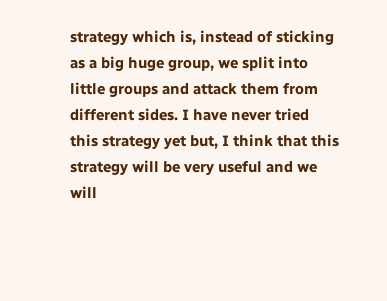strategy which is, instead of sticking as a big huge group, we split into little groups and attack them from different sides. I have never tried this strategy yet but, I think that this strategy will be very useful and we will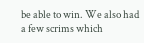be able to win. We also had a few scrims which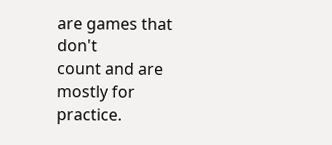are games that don't
count and are mostly for practice.